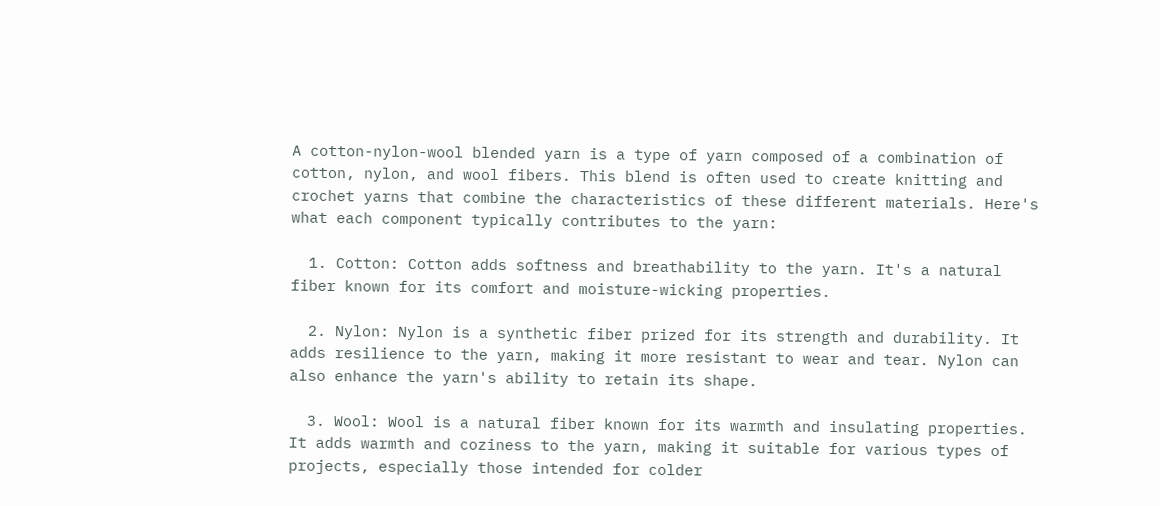A cotton-nylon-wool blended yarn is a type of yarn composed of a combination of cotton, nylon, and wool fibers. This blend is often used to create knitting and crochet yarns that combine the characteristics of these different materials. Here's what each component typically contributes to the yarn:

  1. Cotton: Cotton adds softness and breathability to the yarn. It's a natural fiber known for its comfort and moisture-wicking properties.

  2. Nylon: Nylon is a synthetic fiber prized for its strength and durability. It adds resilience to the yarn, making it more resistant to wear and tear. Nylon can also enhance the yarn's ability to retain its shape.

  3. Wool: Wool is a natural fiber known for its warmth and insulating properties. It adds warmth and coziness to the yarn, making it suitable for various types of projects, especially those intended for colder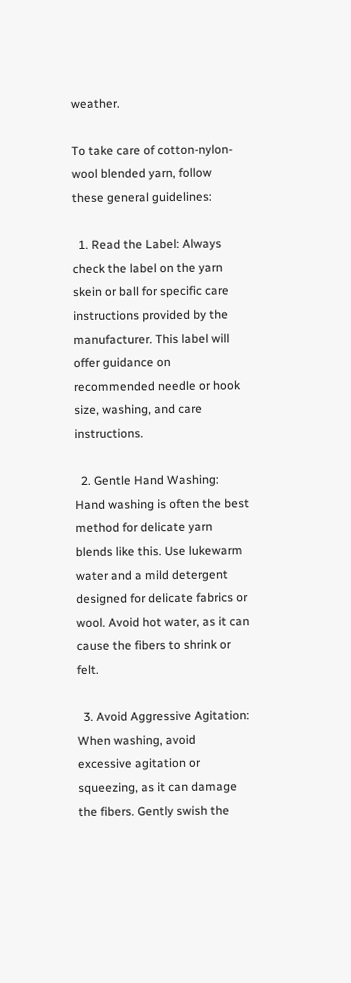weather.

To take care of cotton-nylon-wool blended yarn, follow these general guidelines:

  1. Read the Label: Always check the label on the yarn skein or ball for specific care instructions provided by the manufacturer. This label will offer guidance on recommended needle or hook size, washing, and care instructions.

  2. Gentle Hand Washing: Hand washing is often the best method for delicate yarn blends like this. Use lukewarm water and a mild detergent designed for delicate fabrics or wool. Avoid hot water, as it can cause the fibers to shrink or felt.

  3. Avoid Aggressive Agitation: When washing, avoid excessive agitation or squeezing, as it can damage the fibers. Gently swish the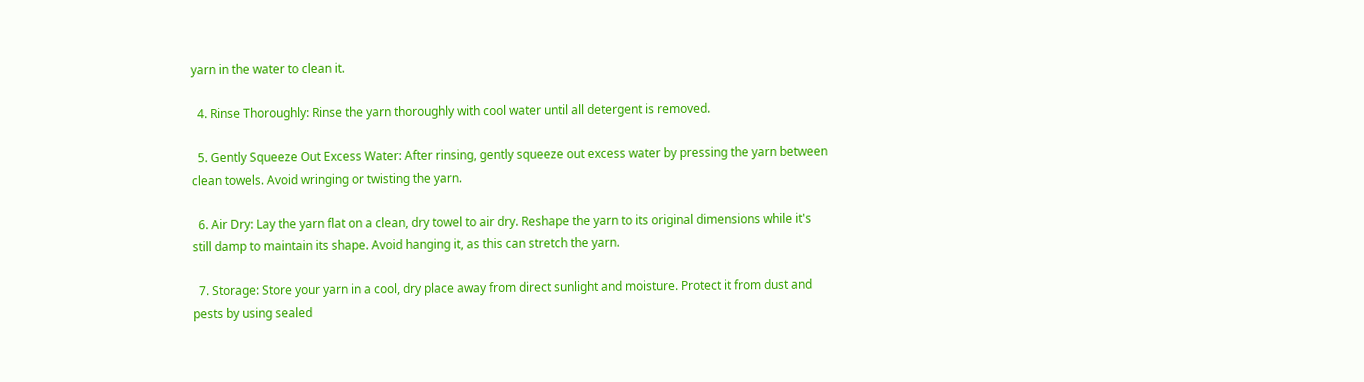yarn in the water to clean it.

  4. Rinse Thoroughly: Rinse the yarn thoroughly with cool water until all detergent is removed.

  5. Gently Squeeze Out Excess Water: After rinsing, gently squeeze out excess water by pressing the yarn between clean towels. Avoid wringing or twisting the yarn.

  6. Air Dry: Lay the yarn flat on a clean, dry towel to air dry. Reshape the yarn to its original dimensions while it's still damp to maintain its shape. Avoid hanging it, as this can stretch the yarn.

  7. Storage: Store your yarn in a cool, dry place away from direct sunlight and moisture. Protect it from dust and pests by using sealed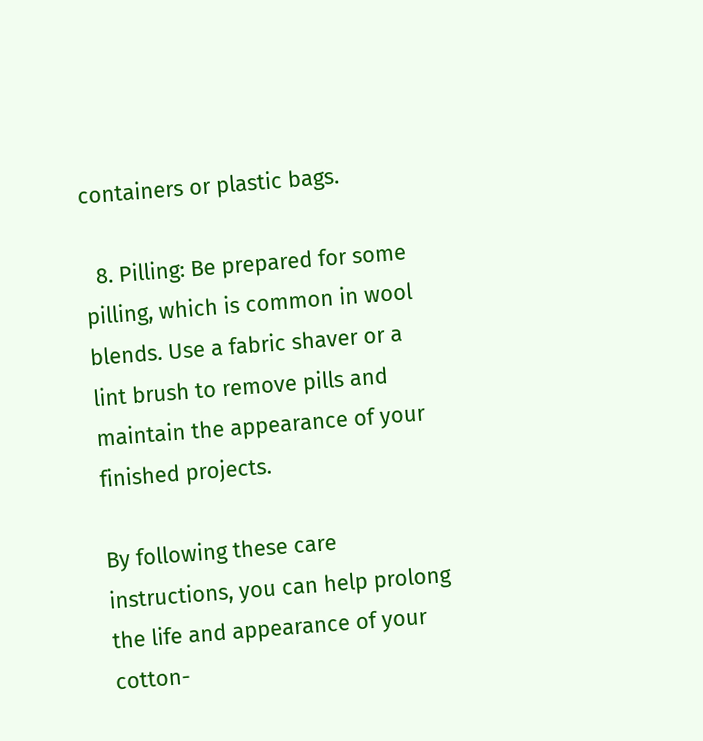containers or plastic bags.

  8. Pilling: Be prepared for some pilling, which is common in wool blends. Use a fabric shaver or a lint brush to remove pills and maintain the appearance of your finished projects.

By following these care instructions, you can help prolong the life and appearance of your cotton-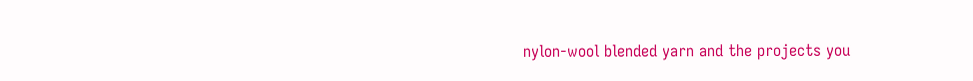nylon-wool blended yarn and the projects you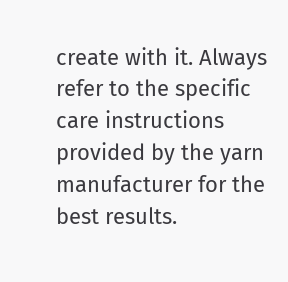create with it. Always refer to the specific care instructions provided by the yarn manufacturer for the best results.